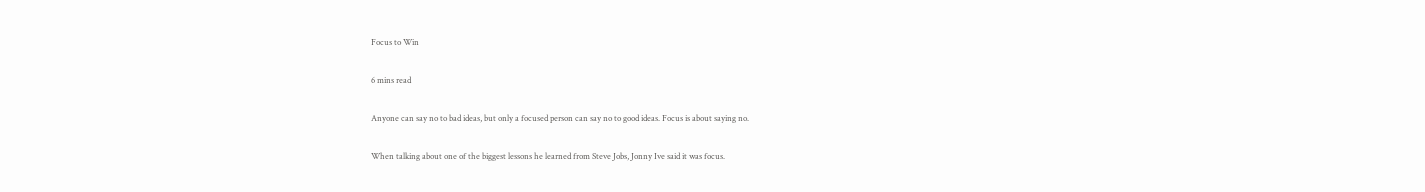Focus to Win

6 mins read

Anyone can say no to bad ideas, but only a focused person can say no to good ideas. Focus is about saying no.

When talking about one of the biggest lessons he learned from Steve Jobs, Jonny Ive said it was focus.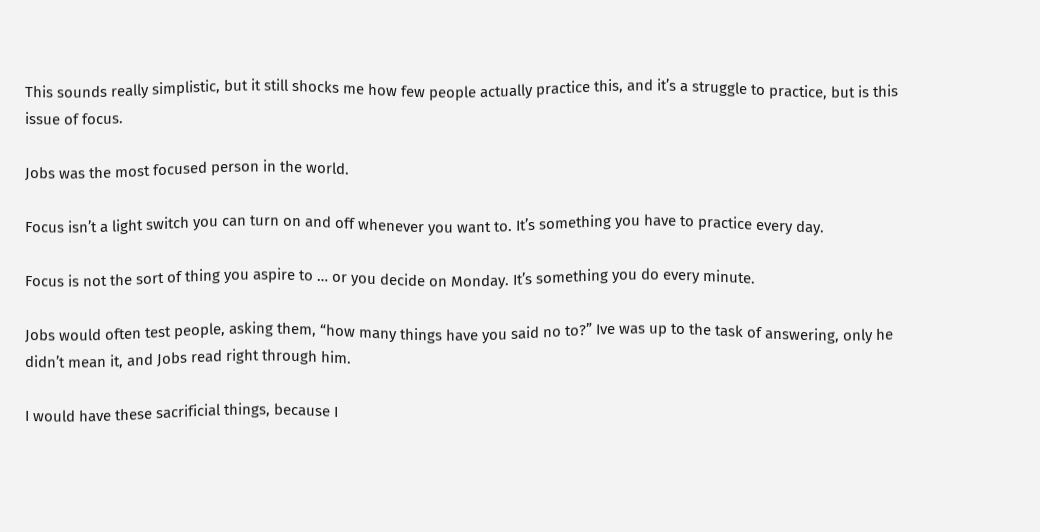This sounds really simplistic, but it still shocks me how few people actually practice this, and it’s a struggle to practice, but is this issue of focus.

Jobs was the most focused person in the world.

Focus isn’t a light switch you can turn on and off whenever you want to. It’s something you have to practice every day.

Focus is not the sort of thing you aspire to … or you decide on Monday. It’s something you do every minute.

Jobs would often test people, asking them, “how many things have you said no to?” Ive was up to the task of answering, only he didn’t mean it, and Jobs read right through him.

I would have these sacrificial things, because I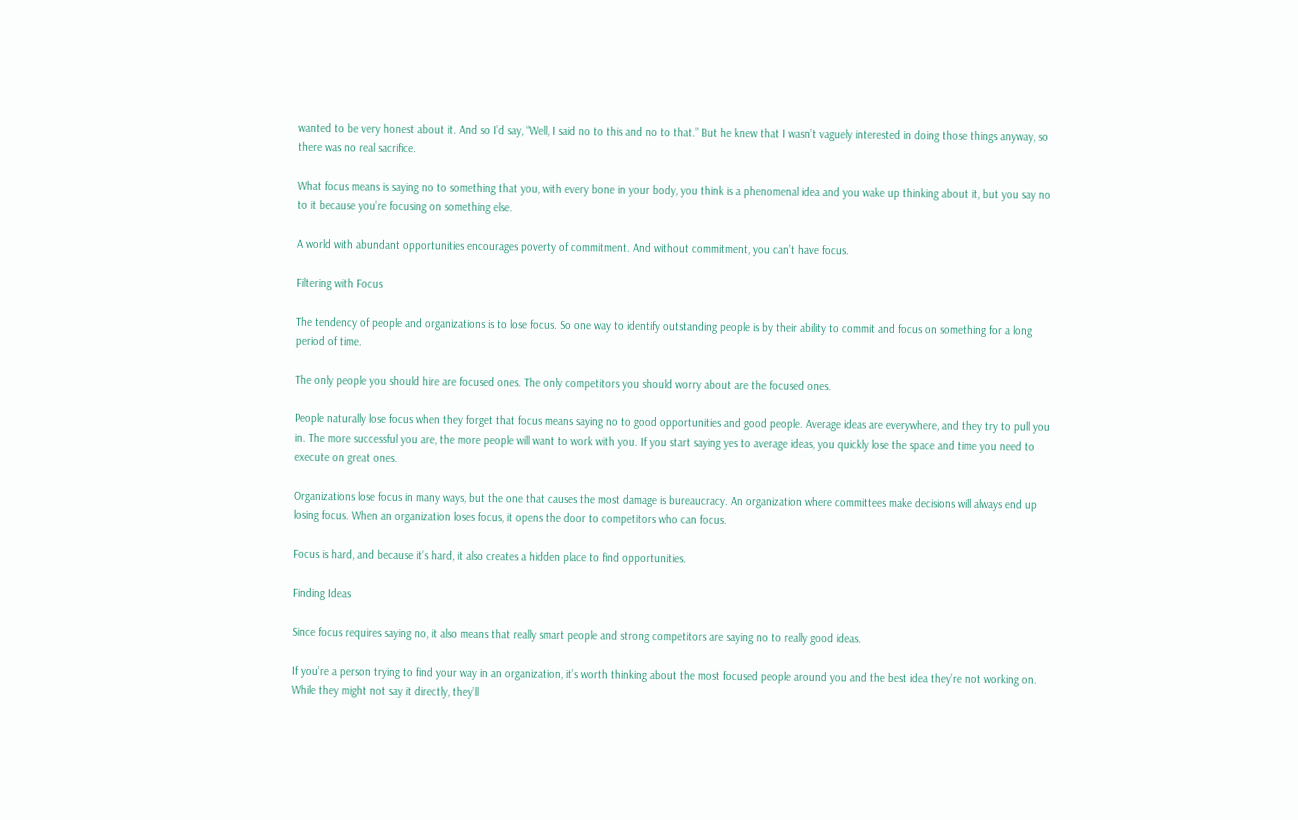wanted to be very honest about it. And so I’d say, “Well, I said no to this and no to that.” But he knew that I wasn’t vaguely interested in doing those things anyway, so there was no real sacrifice.

What focus means is saying no to something that you, with every bone in your body, you think is a phenomenal idea and you wake up thinking about it, but you say no to it because you’re focusing on something else.

A world with abundant opportunities encourages poverty of commitment. And without commitment, you can’t have focus.

Filtering with Focus

The tendency of people and organizations is to lose focus. So one way to identify outstanding people is by their ability to commit and focus on something for a long period of time.

The only people you should hire are focused ones. The only competitors you should worry about are the focused ones.

People naturally lose focus when they forget that focus means saying no to good opportunities and good people. Average ideas are everywhere, and they try to pull you in. The more successful you are, the more people will want to work with you. If you start saying yes to average ideas, you quickly lose the space and time you need to execute on great ones.

Organizations lose focus in many ways, but the one that causes the most damage is bureaucracy. An organization where committees make decisions will always end up losing focus. When an organization loses focus, it opens the door to competitors who can focus.

Focus is hard, and because it’s hard, it also creates a hidden place to find opportunities.

Finding Ideas

Since focus requires saying no, it also means that really smart people and strong competitors are saying no to really good ideas.

If you’re a person trying to find your way in an organization, it’s worth thinking about the most focused people around you and the best idea they’re not working on. While they might not say it directly, they’ll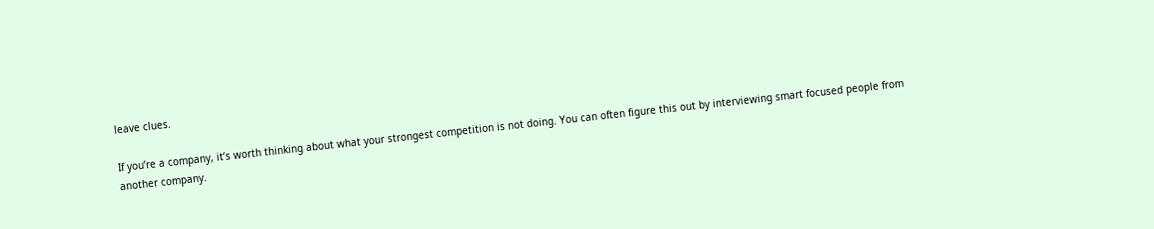leave clues.

If you’re a company, it’s worth thinking about what your strongest competition is not doing. You can often figure this out by interviewing smart focused people from another company.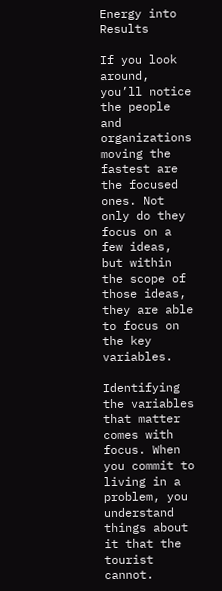Energy into Results

If you look around, you’ll notice the people and organizations moving the fastest are the focused ones. Not only do they focus on a few ideas, but within the scope of those ideas, they are able to focus on the key variables.

Identifying the variables that matter comes with focus. When you commit to living in a problem, you understand things about it that the tourist cannot.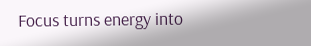Focus turns energy into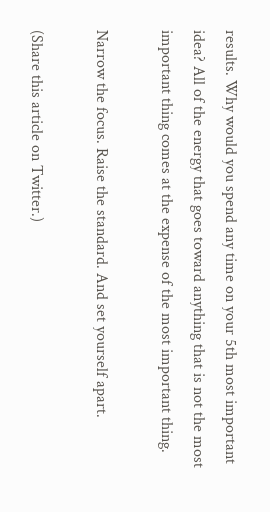results. Why would you spend any time on your 5th most important idea? All of the energy that goes toward anything that is not the most important thing comes at the expense of the most important thing.

Narrow the focus. Raise the standard. And set yourself apart.

(Share this article on Twitter.)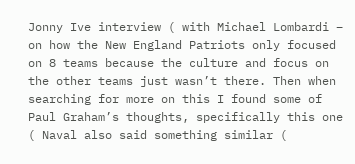Jonny Ive interview ( with Michael Lombardi – on how the New England Patriots only focused on 8 teams because the culture and focus on the other teams just wasn’t there. Then when searching for more on this I found some of Paul Graham’s thoughts, specifically this one ( Naval also said something similar (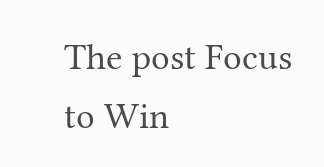The post Focus to Win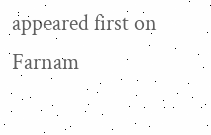appeared first on Farnam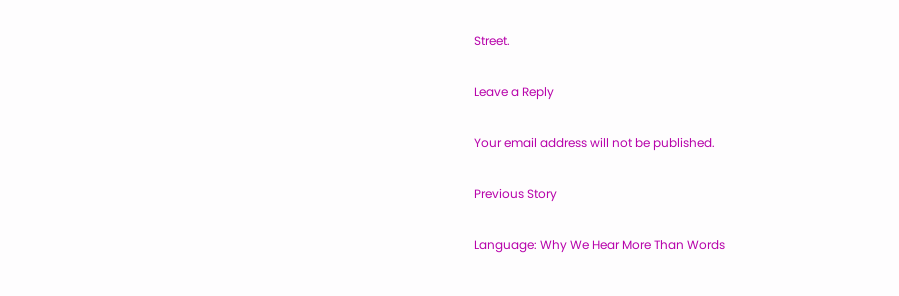Street.

Leave a Reply

Your email address will not be published.

Previous Story

Language: Why We Hear More Than Words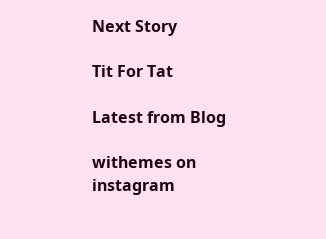Next Story

Tit For Tat

Latest from Blog

withemes on instagram